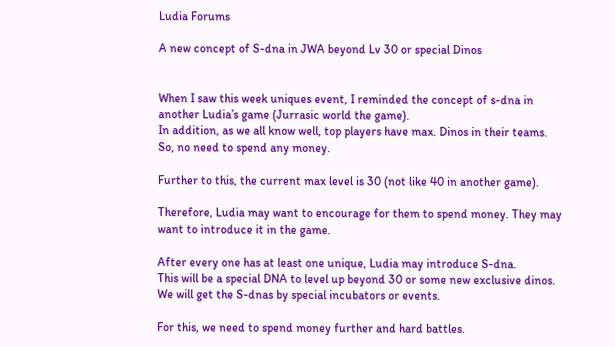Ludia Forums

A new concept of S-dna in JWA beyond Lv 30 or special Dinos


When I saw this week uniques event, I reminded the concept of s-dna in another Ludia’s game (Jurrasic world the game).
In addition, as we all know well, top players have max. Dinos in their teams. So, no need to spend any money.

Further to this, the current max level is 30 (not like 40 in another game).

Therefore, Ludia may want to encourage for them to spend money. They may want to introduce it in the game.

After every one has at least one unique, Ludia may introduce S-dna.
This will be a special DNA to level up beyond 30 or some new exclusive dinos.
We will get the S-dnas by special incubators or events.

For this, we need to spend money further and hard battles.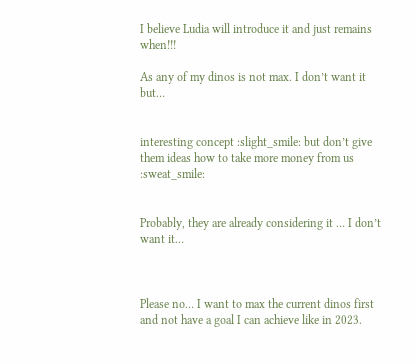I believe Ludia will introduce it and just remains when!!!

As any of my dinos is not max. I don’t want it but…


interesting concept :slight_smile: but don’t give them ideas how to take more money from us :sweat_smile:


Probably, they are already considering it … I don’t want it…



Please no… I want to max the current dinos first and not have a goal I can achieve like in 2023.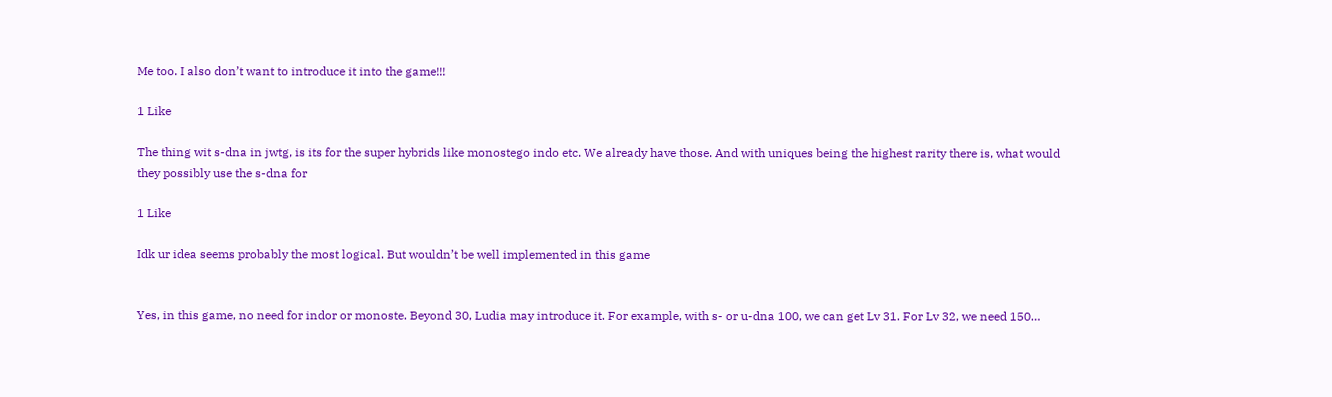Me too. I also don’t want to introduce it into the game!!!

1 Like

The thing wit s-dna in jwtg, is its for the super hybrids like monostego indo etc. We already have those. And with uniques being the highest rarity there is, what would they possibly use the s-dna for

1 Like

Idk ur idea seems probably the most logical. But wouldn’t be well implemented in this game


Yes, in this game, no need for indor or monoste. Beyond 30, Ludia may introduce it. For example, with s- or u-dna 100, we can get Lv 31. For Lv 32, we need 150…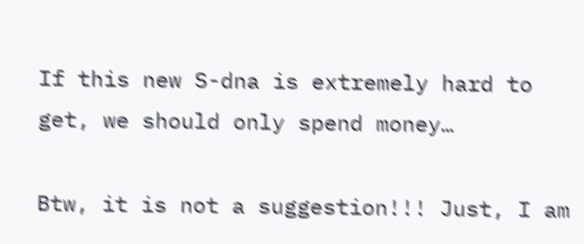If this new S-dna is extremely hard to get, we should only spend money…

Btw, it is not a suggestion!!! Just, I am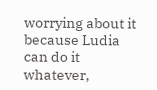worrying about it because Ludia can do it whatever,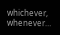whichever, whenever…